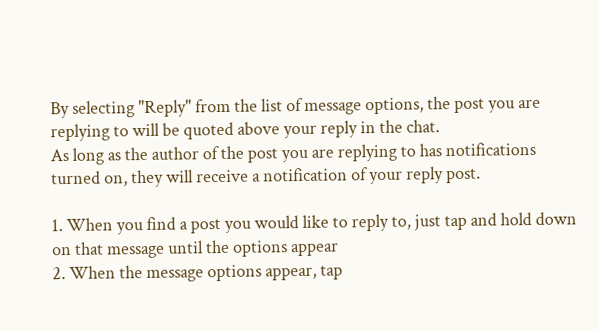By selecting "Reply" from the list of message options, the post you are replying to will be quoted above your reply in the chat.
As long as the author of the post you are replying to has notifications turned on, they will receive a notification of your reply post.

1. When you find a post you would like to reply to, just tap and hold down on that message until the options appear
2. When the message options appear, tap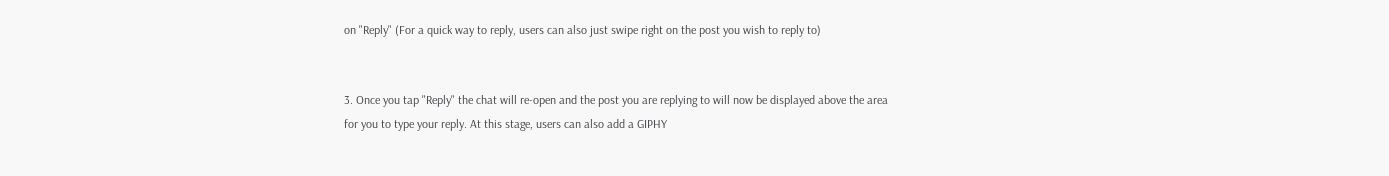on "Reply" (For a quick way to reply, users can also just swipe right on the post you wish to reply to)


3. Once you tap "Reply" the chat will re-open and the post you are replying to will now be displayed above the area for you to type your reply. At this stage, users can also add a GIPHY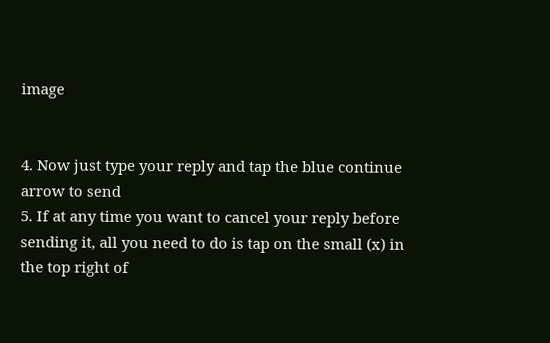image


4. Now just type your reply and tap the blue continue arrow to send
5. If at any time you want to cancel your reply before sending it, all you need to do is tap on the small (x) in the top right of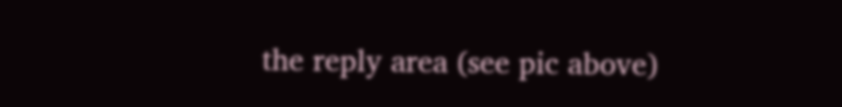the reply area (see pic above)